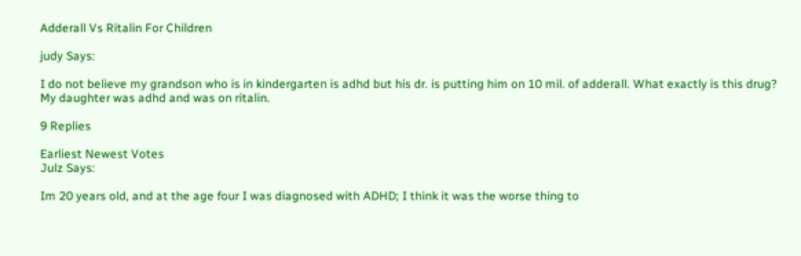Adderall Vs Ritalin For Children

judy Says:

I do not believe my grandson who is in kindergarten is adhd but his dr. is putting him on 10 mil. of adderall. What exactly is this drug? My daughter was adhd and was on ritalin.

9 Replies

Earliest Newest Votes
Julz Says:

Im 20 years old, and at the age four I was diagnosed with ADHD; I think it was the worse thing to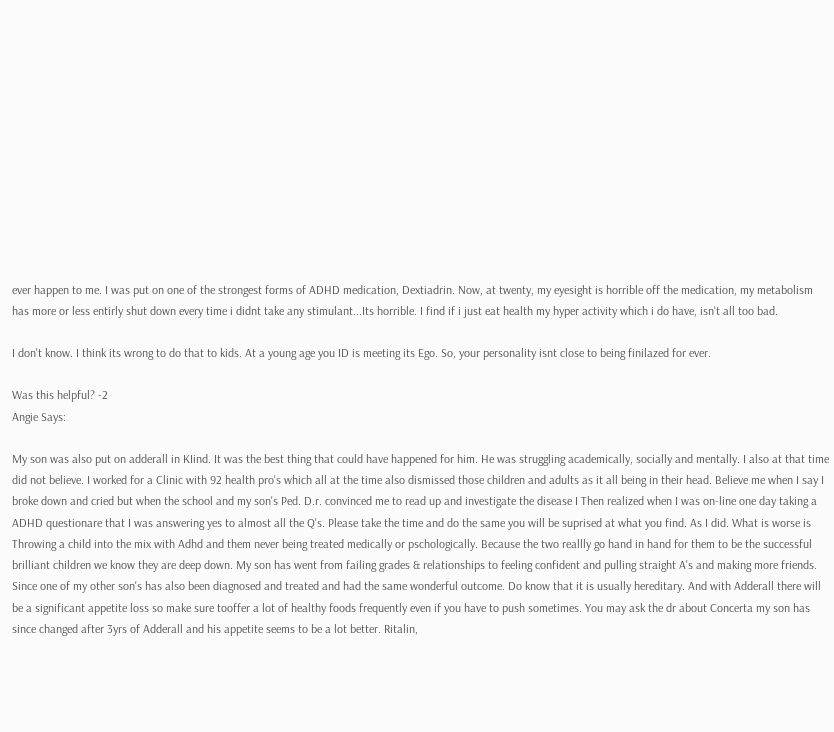ever happen to me. I was put on one of the strongest forms of ADHD medication, Dextiadrin. Now, at twenty, my eyesight is horrible off the medication, my metabolism has more or less entirly shut down every time i didnt take any stimulant...Its horrible. I find if i just eat health my hyper activity which i do have, isn't all too bad.

I don't know. I think its wrong to do that to kids. At a young age you ID is meeting its Ego. So, your personality isnt close to being finilazed for ever.

Was this helpful? -2
Angie Says:

My son was also put on adderall in KIind. It was the best thing that could have happened for him. He was struggling academically, socially and mentally. I also at that time did not believe. I worked for a Clinic with 92 health pro's which all at the time also dismissed those children and adults as it all being in their head. Believe me when I say I broke down and cried but when the school and my son's Ped. D.r. convinced me to read up and investigate the disease I Then realized when I was on-line one day taking a ADHD questionare that I was answering yes to almost all the Q's. Please take the time and do the same you will be suprised at what you find. As I did. What is worse is Throwing a child into the mix with Adhd and them never being treated medically or pschologically. Because the two reallly go hand in hand for them to be the successful brilliant children we know they are deep down. My son has went from failing grades & relationships to feeling confident and pulling straight A's and making more friends. Since one of my other son's has also been diagnosed and treated and had the same wonderful outcome. Do know that it is usually hereditary. And with Adderall there will be a significant appetite loss so make sure tooffer a lot of healthy foods frequently even if you have to push sometimes. You may ask the dr about Concerta my son has since changed after 3yrs of Adderall and his appetite seems to be a lot better. Ritalin,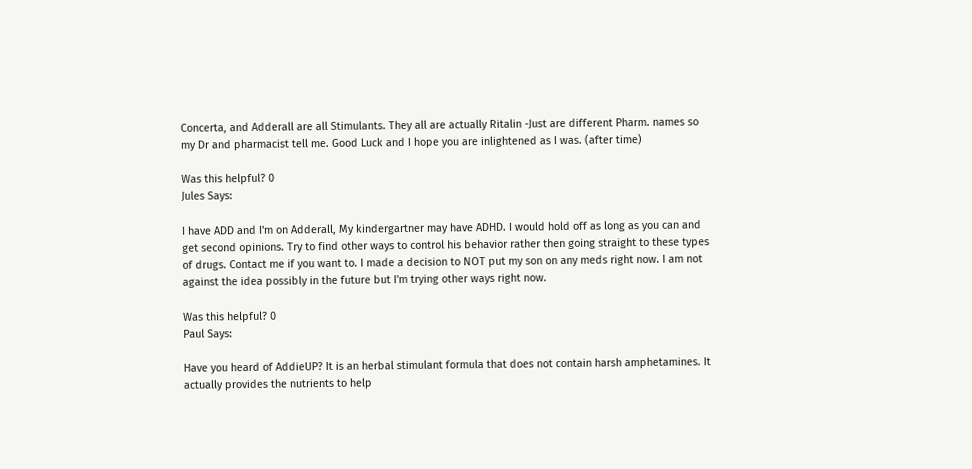Concerta, and Adderall are all Stimulants. They all are actually Ritalin -Just are different Pharm. names so my Dr and pharmacist tell me. Good Luck and I hope you are inlightened as I was. (after time)

Was this helpful? 0
Jules Says:

I have ADD and I'm on Adderall, My kindergartner may have ADHD. I would hold off as long as you can and get second opinions. Try to find other ways to control his behavior rather then going straight to these types of drugs. Contact me if you want to. I made a decision to NOT put my son on any meds right now. I am not against the idea possibly in the future but I'm trying other ways right now.

Was this helpful? 0
Paul Says:

Have you heard of AddieUP? It is an herbal stimulant formula that does not contain harsh amphetamines. It actually provides the nutrients to help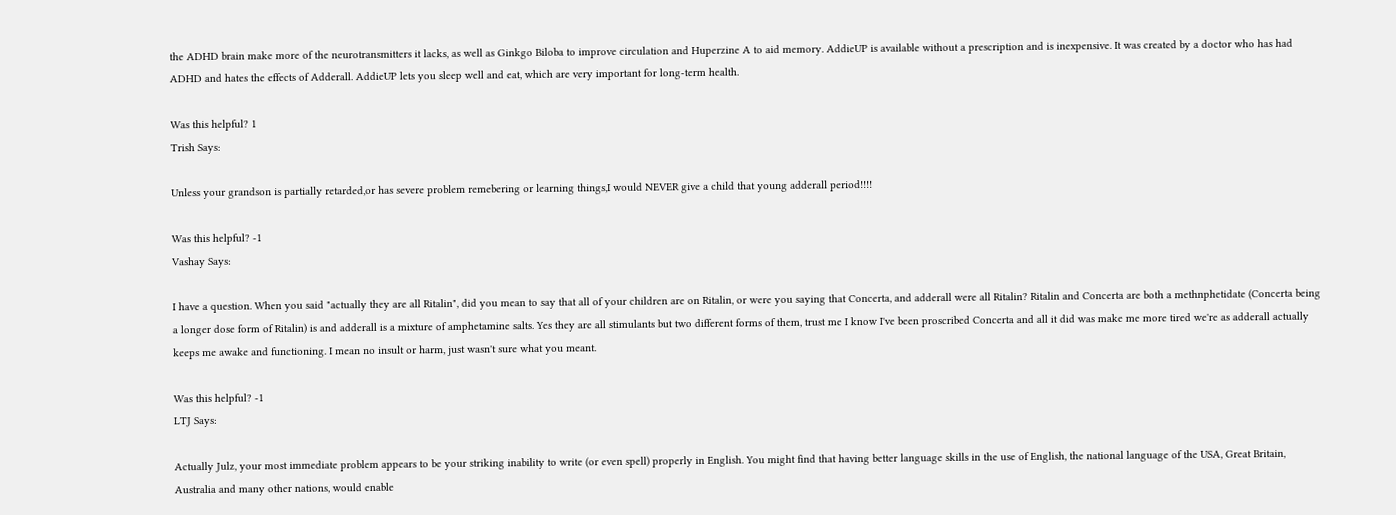the ADHD brain make more of the neurotransmitters it lacks, as well as Ginkgo Biloba to improve circulation and Huperzine A to aid memory. AddieUP is available without a prescription and is inexpensive. It was created by a doctor who has had ADHD and hates the effects of Adderall. AddieUP lets you sleep well and eat, which are very important for long-term health.

Was this helpful? 1
Trish Says:

Unless your grandson is partially retarded,or has severe problem remebering or learning things,I would NEVER give a child that young adderall period!!!!

Was this helpful? -1
Vashay Says:

I have a question. When you said "actually they are all Ritalin", did you mean to say that all of your children are on Ritalin, or were you saying that Concerta, and adderall were all Ritalin? Ritalin and Concerta are both a methnphetidate (Concerta being a longer dose form of Ritalin) is and adderall is a mixture of amphetamine salts. Yes they are all stimulants but two different forms of them, trust me I know I've been proscribed Concerta and all it did was make me more tired we're as adderall actually keeps me awake and functioning. I mean no insult or harm, just wasn't sure what you meant.

Was this helpful? -1
LTJ Says:

Actually Julz, your most immediate problem appears to be your striking inability to write (or even spell) properly in English. You might find that having better language skills in the use of English, the national language of the USA, Great Britain, Australia and many other nations, would enable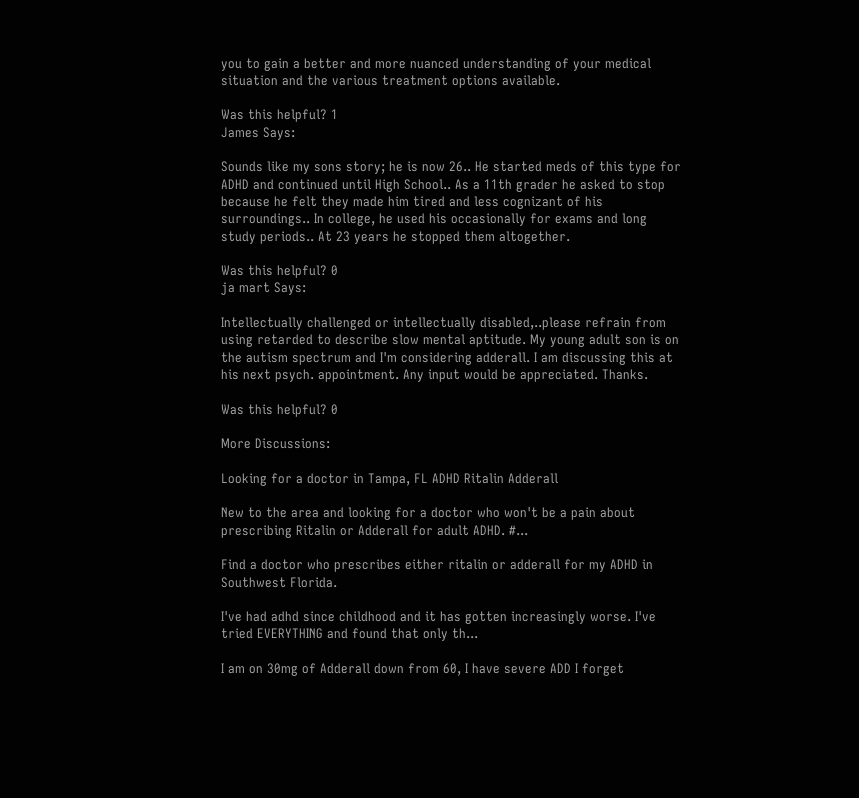you to gain a better and more nuanced understanding of your medical situation and the various treatment options available.

Was this helpful? 1
James Says:

Sounds like my sons story; he is now 26.. He started meds of this type for ADHD and continued until High School.. As a 11th grader he asked to stop because he felt they made him tired and less cognizant of his surroundings.. In college, he used his occasionally for exams and long study periods.. At 23 years he stopped them altogether.

Was this helpful? 0
ja mart Says:

Intellectually challenged or intellectually disabled,..please refrain from using retarded to describe slow mental aptitude. My young adult son is on the autism spectrum and I'm considering adderall. I am discussing this at his next psych. appointment. Any input would be appreciated. Thanks.

Was this helpful? 0

More Discussions:

Looking for a doctor in Tampa, FL ADHD Ritalin Adderall

New to the area and looking for a doctor who won't be a pain about prescribing Ritalin or Adderall for adult ADHD. #...

Find a doctor who prescribes either ritalin or adderall for my ADHD in Southwest Florida.

I've had adhd since childhood and it has gotten increasingly worse. I've tried EVERYTHING and found that only th...

I am on 30mg of Adderall down from 60, I have severe ADD I forget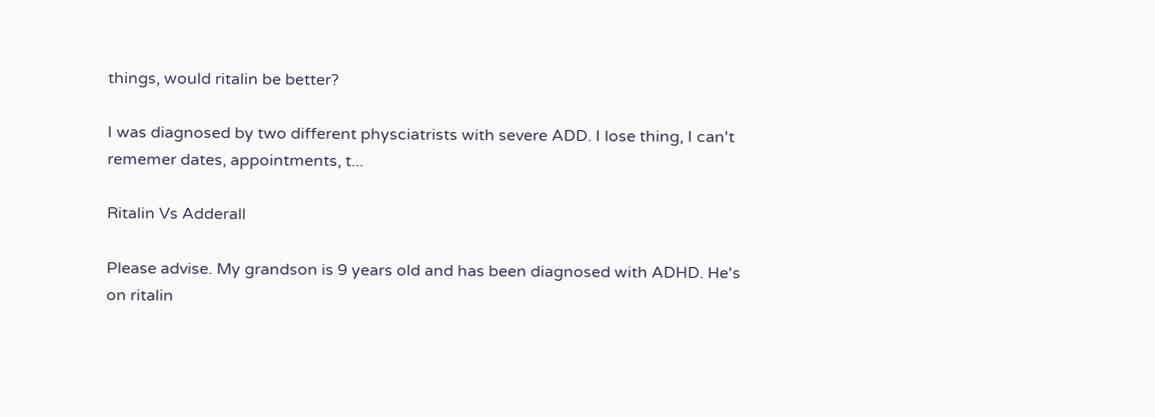things, would ritalin be better?

I was diagnosed by two different physciatrists with severe ADD. I lose thing, I can't rememer dates, appointments, t...

Ritalin Vs Adderall

Please advise. My grandson is 9 years old and has been diagnosed with ADHD. He's on ritalin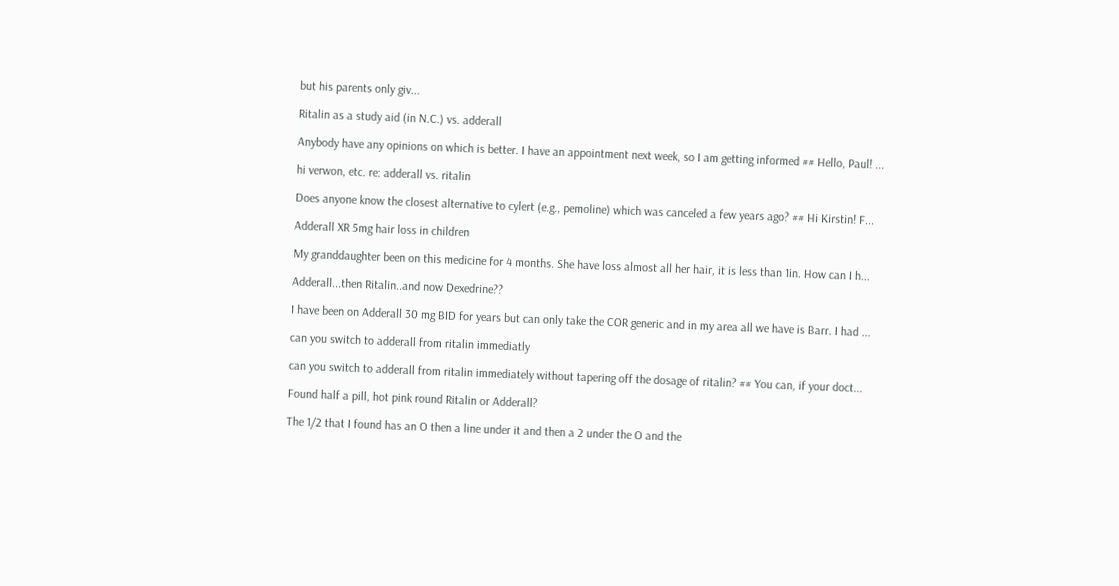but his parents only giv...

Ritalin as a study aid (in N.C.) vs. adderall

Anybody have any opinions on which is better. I have an appointment next week, so I am getting informed ## Hello, Paul! ...

hi verwon, etc. re: adderall vs. ritalin

Does anyone know the closest alternative to cylert (e.g., pemoline) which was canceled a few years ago? ## Hi Kirstin! F...

Adderall XR 5mg hair loss in children

My granddaughter been on this medicine for 4 months. She have loss almost all her hair, it is less than 1in. How can I h...

Adderall...then Ritalin..and now Dexedrine??

I have been on Adderall 30 mg BID for years but can only take the COR generic and in my area all we have is Barr. I had ...

can you switch to adderall from ritalin immediatly

can you switch to adderall from ritalin immediately without tapering off the dosage of ritalin? ## You can, if your doct...

Found half a pill, hot pink round Ritalin or Adderall?

The 1/2 that I found has an O then a line under it and then a 2 under the O and the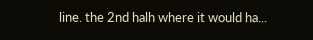line. the 2nd halh where it would ha...